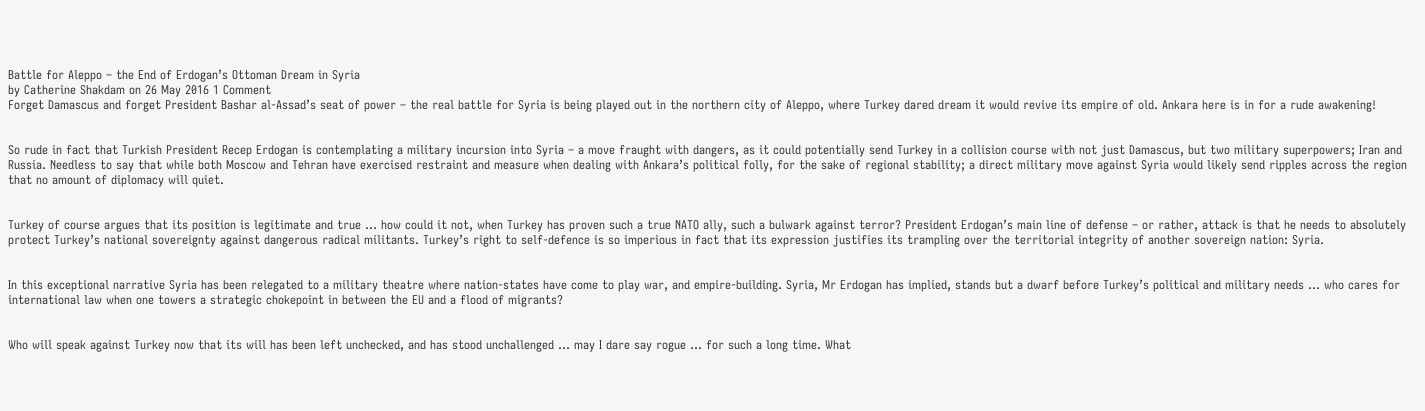Battle for Aleppo – the End of Erdogan’s Ottoman Dream in Syria
by Catherine Shakdam on 26 May 2016 1 Comment
Forget Damascus and forget President Bashar al-Assad’s seat of power – the real battle for Syria is being played out in the northern city of Aleppo, where Turkey dared dream it would revive its empire of old. Ankara here is in for a rude awakening!


So rude in fact that Turkish President Recep Erdogan is contemplating a military incursion into Syria – a move fraught with dangers, as it could potentially send Turkey in a collision course with not just Damascus, but two military superpowers; Iran and Russia. Needless to say that while both Moscow and Tehran have exercised restraint and measure when dealing with Ankara’s political folly, for the sake of regional stability; a direct military move against Syria would likely send ripples across the region that no amount of diplomacy will quiet.


Turkey of course argues that its position is legitimate and true … how could it not, when Turkey has proven such a true NATO ally, such a bulwark against terror? President Erdogan’s main line of defense – or rather, attack is that he needs to absolutely protect Turkey’s national sovereignty against dangerous radical militants. Turkey’s right to self-defence is so imperious in fact that its expression justifies its trampling over the territorial integrity of another sovereign nation: Syria.


In this exceptional narrative Syria has been relegated to a military theatre where nation-states have come to play war, and empire-building. Syria, Mr Erdogan has implied, stands but a dwarf before Turkey’s political and military needs … who cares for international law when one towers a strategic chokepoint in between the EU and a flood of migrants?


Who will speak against Turkey now that its will has been left unchecked, and has stood unchallenged … may I dare say rogue … for such a long time. What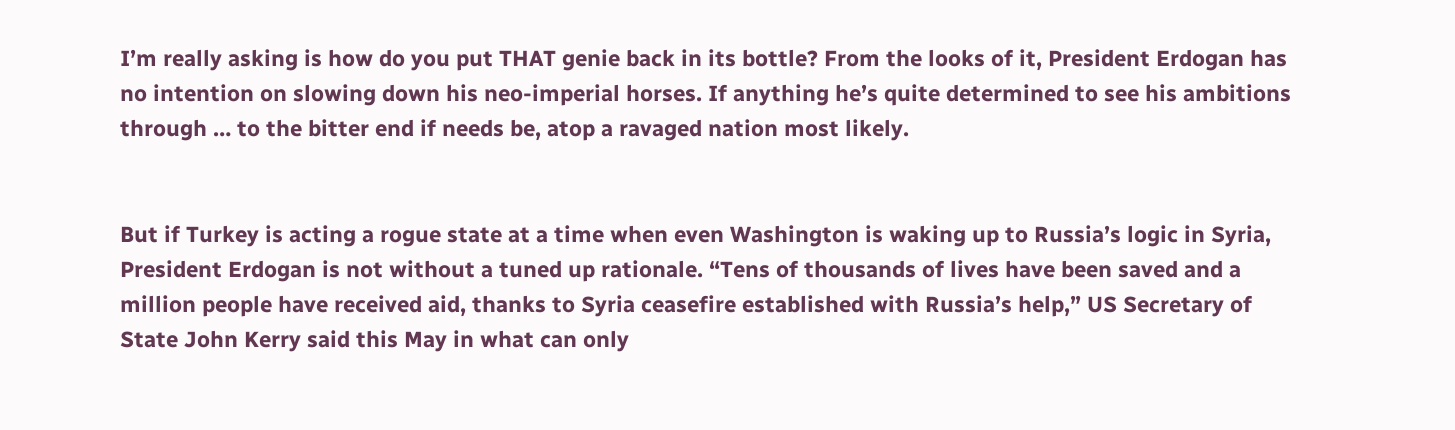I’m really asking is how do you put THAT genie back in its bottle? From the looks of it, President Erdogan has no intention on slowing down his neo-imperial horses. If anything he’s quite determined to see his ambitions through … to the bitter end if needs be, atop a ravaged nation most likely.


But if Turkey is acting a rogue state at a time when even Washington is waking up to Russia’s logic in Syria, President Erdogan is not without a tuned up rationale. “Tens of thousands of lives have been saved and a million people have received aid, thanks to Syria ceasefire established with Russia’s help,” US Secretary of State John Kerry said this May in what can only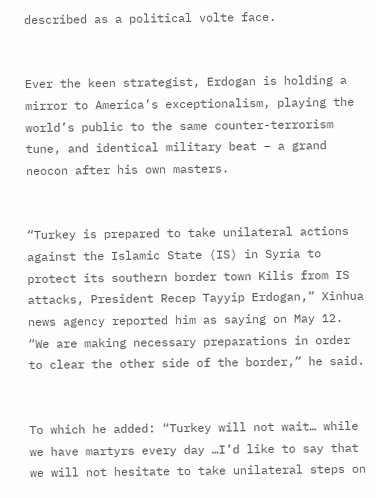described as a political volte face.


Ever the keen strategist, Erdogan is holding a mirror to America’s exceptionalism, playing the world’s public to the same counter-terrorism tune, and identical military beat – a grand neocon after his own masters.


“Turkey is prepared to take unilateral actions against the Islamic State (IS) in Syria to protect its southern border town Kilis from IS attacks, President Recep Tayyip Erdogan,” Xinhua news agency reported him as saying on May 12. “We are making necessary preparations in order to clear the other side of the border,” he said.


To which he added: “Turkey will not wait… while we have martyrs every day …I’d like to say that we will not hesitate to take unilateral steps on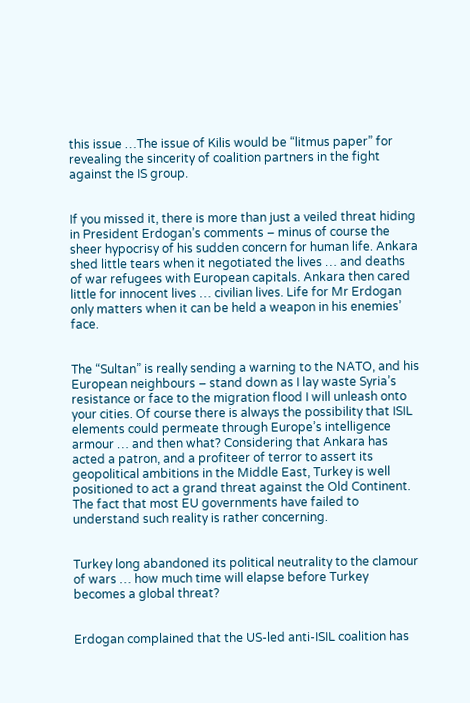this issue …The issue of Kilis would be “litmus paper” for revealing the sincerity of coalition partners in the fight against the IS group.


If you missed it, there is more than just a veiled threat hiding in President Erdogan’s comments – minus of course the sheer hypocrisy of his sudden concern for human life. Ankara shed little tears when it negotiated the lives … and deaths of war refugees with European capitals. Ankara then cared little for innocent lives … civilian lives. Life for Mr Erdogan only matters when it can be held a weapon in his enemies’ face.


The “Sultan” is really sending a warning to the NATO, and his European neighbours – stand down as I lay waste Syria’s resistance or face to the migration flood I will unleash onto your cities. Of course there is always the possibility that ISIL elements could permeate through Europe’s intelligence armour … and then what? Considering that Ankara has acted a patron, and a profiteer of terror to assert its geopolitical ambitions in the Middle East, Turkey is well positioned to act a grand threat against the Old Continent. The fact that most EU governments have failed to understand such reality is rather concerning.


Turkey long abandoned its political neutrality to the clamour of wars … how much time will elapse before Turkey becomes a global threat?


Erdogan complained that the US-led anti-ISIL coalition has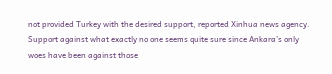not provided Turkey with the desired support, reported Xinhua news agency. Support against what exactly no one seems quite sure since Ankara’s only woes have been against those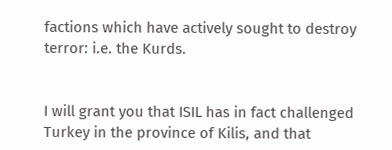factions which have actively sought to destroy terror: i.e. the Kurds.


I will grant you that ISIL has in fact challenged Turkey in the province of Kilis, and that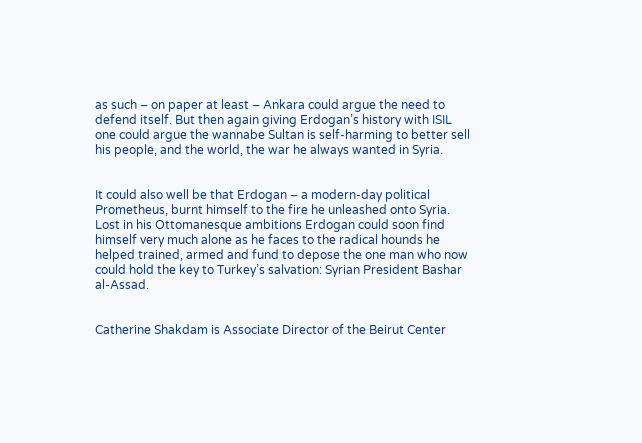as such – on paper at least – Ankara could argue the need to defend itself. But then again giving Erdogan’s history with ISIL one could argue the wannabe Sultan is self-harming to better sell his people, and the world, the war he always wanted in Syria.


It could also well be that Erdogan – a modern-day political Prometheus, burnt himself to the fire he unleashed onto Syria. Lost in his Ottomanesque ambitions Erdogan could soon find himself very much alone as he faces to the radical hounds he helped trained, armed and fund to depose the one man who now could hold the key to Turkey’s salvation: Syrian President Bashar al-Assad.


Catherine Shakdam is Associate Director of the Beirut Center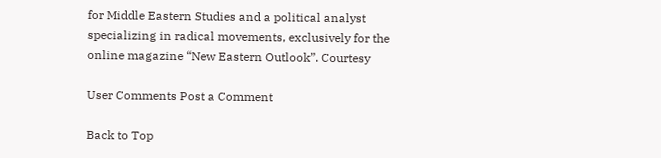for Middle Eastern Studies and a political analyst specializing in radical movements, exclusively for the online magazine “New Eastern Outlook”. Courtesy

User Comments Post a Comment

Back to Top